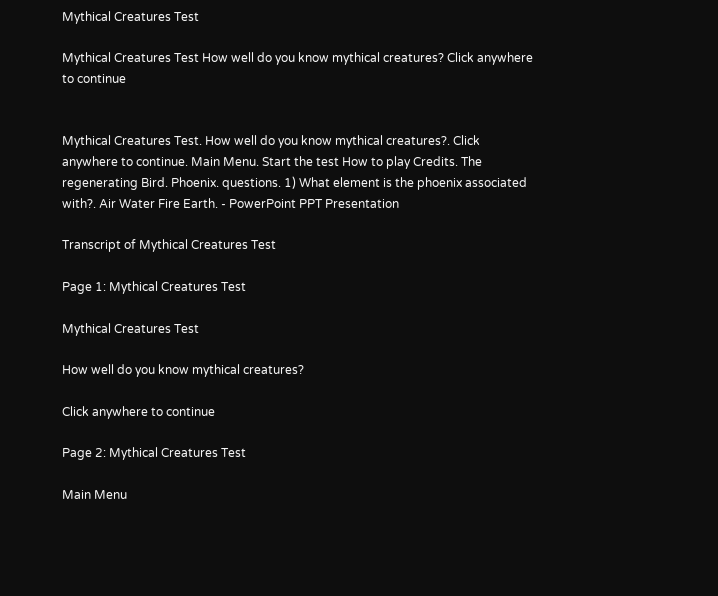Mythical Creatures Test

Mythical Creatures Test How well do you know mythical creatures? Click anywhere to continue


Mythical Creatures Test. How well do you know mythical creatures?. Click anywhere to continue. Main Menu. Start the test How to play Credits. The regenerating Bird. Phoenix. questions. 1) What element is the phoenix associated with?. Air Water Fire Earth. - PowerPoint PPT Presentation

Transcript of Mythical Creatures Test

Page 1: Mythical Creatures Test

Mythical Creatures Test

How well do you know mythical creatures?

Click anywhere to continue

Page 2: Mythical Creatures Test

Main Menu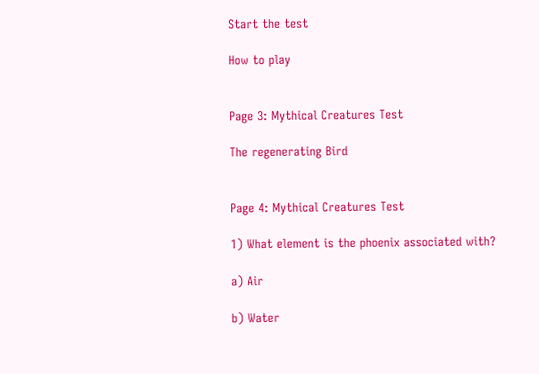Start the test

How to play


Page 3: Mythical Creatures Test

The regenerating Bird


Page 4: Mythical Creatures Test

1) What element is the phoenix associated with?

a) Air

b) Water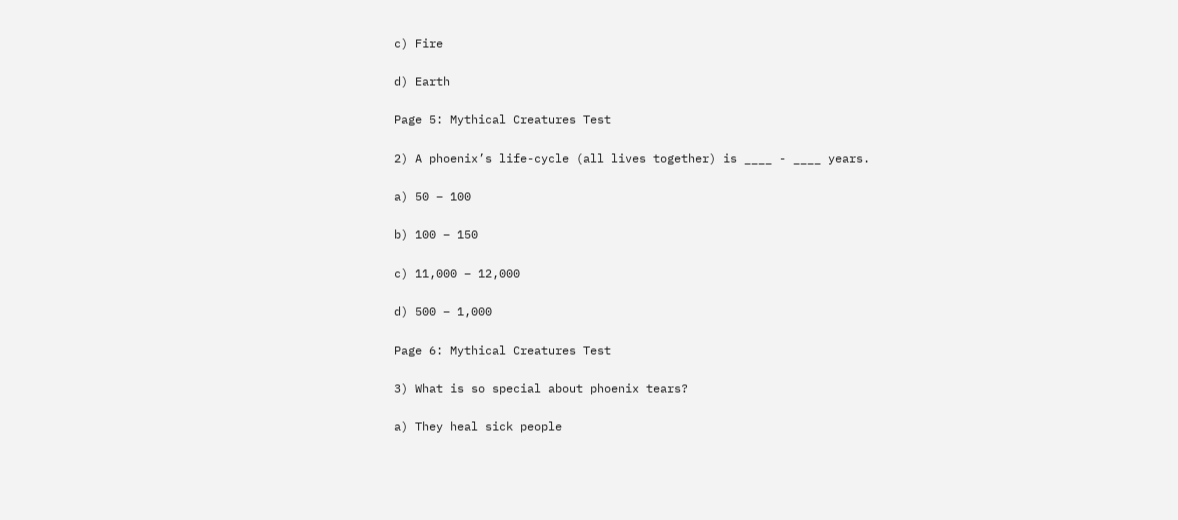c) Fire

d) Earth

Page 5: Mythical Creatures Test

2) A phoenix’s life-cycle (all lives together) is ____ - ____ years.

a) 50 – 100

b) 100 – 150

c) 11,000 – 12,000

d) 500 – 1,000

Page 6: Mythical Creatures Test

3) What is so special about phoenix tears?

a) They heal sick people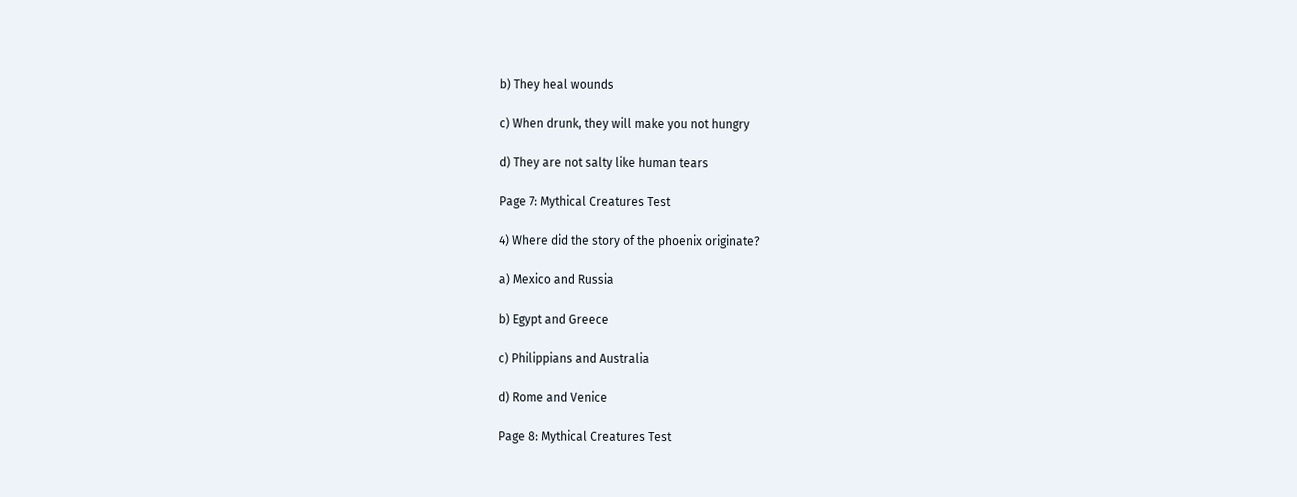b) They heal wounds

c) When drunk, they will make you not hungry

d) They are not salty like human tears

Page 7: Mythical Creatures Test

4) Where did the story of the phoenix originate?

a) Mexico and Russia

b) Egypt and Greece

c) Philippians and Australia

d) Rome and Venice

Page 8: Mythical Creatures Test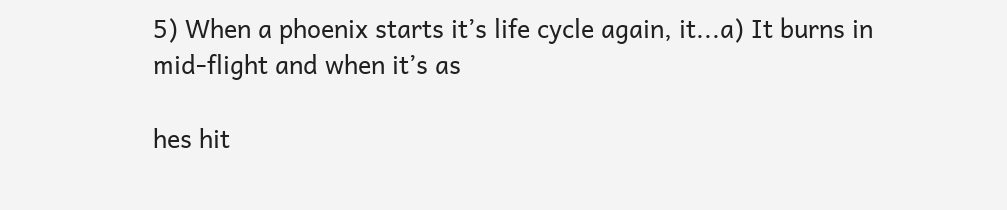5) When a phoenix starts it’s life cycle again, it...a) It burns in mid-flight and when it’s as

hes hit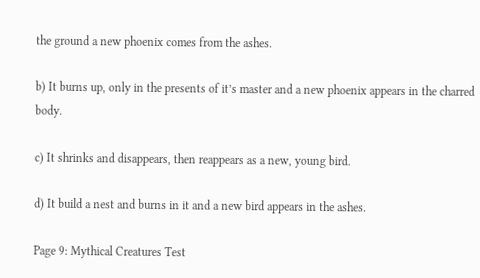the ground a new phoenix comes from the ashes.

b) It burns up, only in the presents of it’s master and a new phoenix appears in the charred body.

c) It shrinks and disappears, then reappears as a new, young bird.

d) It build a nest and burns in it and a new bird appears in the ashes.

Page 9: Mythical Creatures Test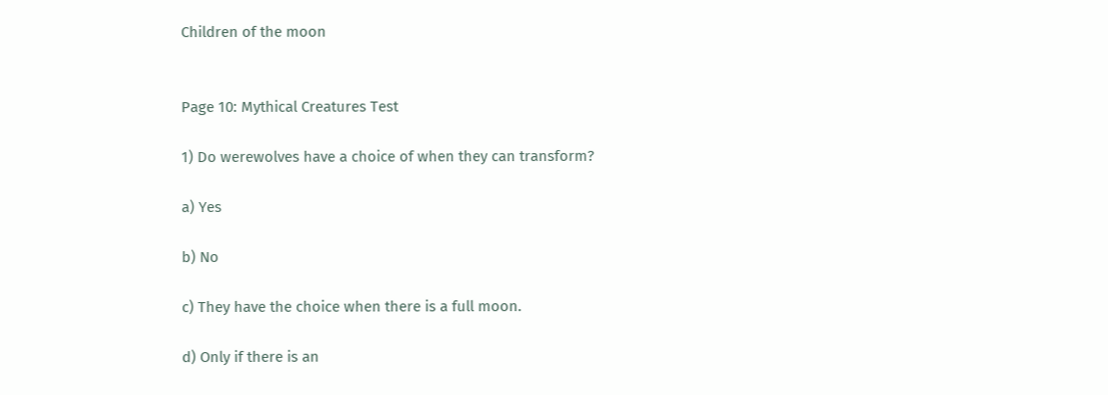Children of the moon


Page 10: Mythical Creatures Test

1) Do werewolves have a choice of when they can transform?

a) Yes

b) No

c) They have the choice when there is a full moon.

d) Only if there is an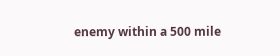enemy within a 500 mile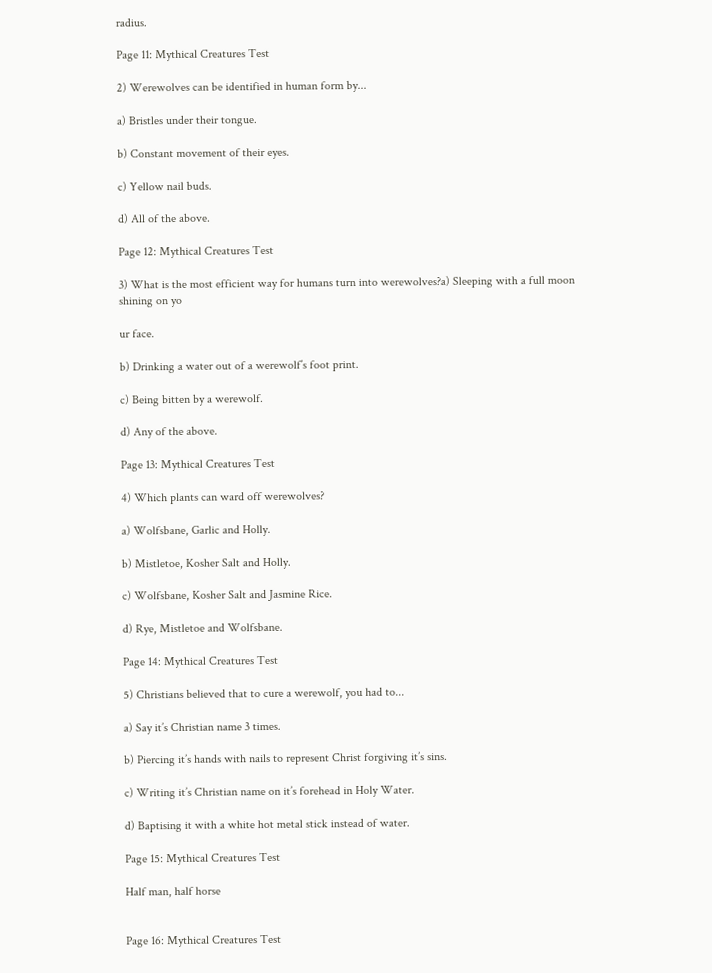radius.

Page 11: Mythical Creatures Test

2) Werewolves can be identified in human form by...

a) Bristles under their tongue.

b) Constant movement of their eyes.

c) Yellow nail buds.

d) All of the above.

Page 12: Mythical Creatures Test

3) What is the most efficient way for humans turn into werewolves?a) Sleeping with a full moon shining on yo

ur face.

b) Drinking a water out of a werewolf’s foot print.

c) Being bitten by a werewolf.

d) Any of the above.

Page 13: Mythical Creatures Test

4) Which plants can ward off werewolves?

a) Wolfsbane, Garlic and Holly.

b) Mistletoe, Kosher Salt and Holly.

c) Wolfsbane, Kosher Salt and Jasmine Rice.

d) Rye, Mistletoe and Wolfsbane.

Page 14: Mythical Creatures Test

5) Christians believed that to cure a werewolf, you had to...

a) Say it’s Christian name 3 times.

b) Piercing it’s hands with nails to represent Christ forgiving it’s sins.

c) Writing it’s Christian name on it’s forehead in Holy Water.

d) Baptising it with a white hot metal stick instead of water.

Page 15: Mythical Creatures Test

Half man, half horse


Page 16: Mythical Creatures Test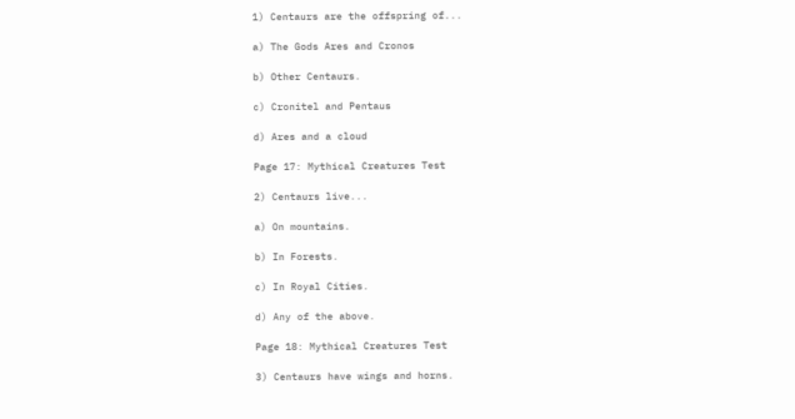1) Centaurs are the offspring of...

a) The Gods Ares and Cronos

b) Other Centaurs.

c) Cronitel and Pentaus

d) Ares and a cloud

Page 17: Mythical Creatures Test

2) Centaurs live...

a) On mountains.

b) In Forests.

c) In Royal Cities.

d) Any of the above.

Page 18: Mythical Creatures Test

3) Centaurs have wings and horns.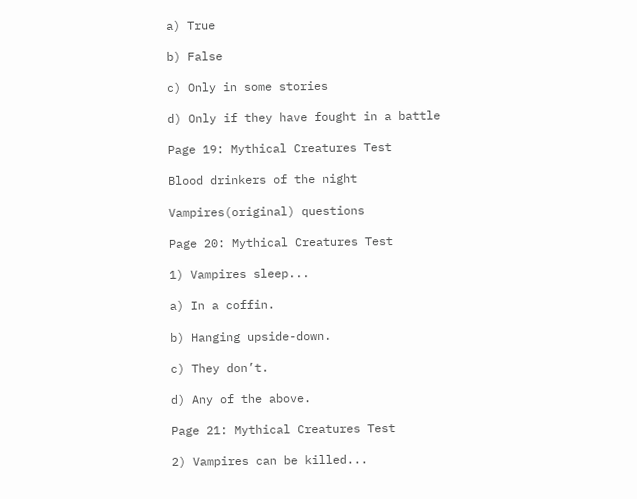a) True

b) False

c) Only in some stories

d) Only if they have fought in a battle

Page 19: Mythical Creatures Test

Blood drinkers of the night

Vampires(original) questions

Page 20: Mythical Creatures Test

1) Vampires sleep...

a) In a coffin.

b) Hanging upside-down.

c) They don’t.

d) Any of the above.

Page 21: Mythical Creatures Test

2) Vampires can be killed...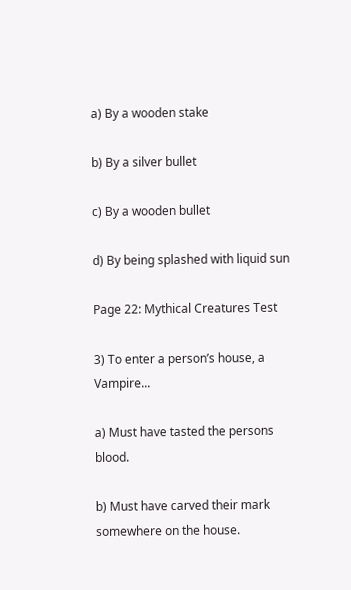a) By a wooden stake

b) By a silver bullet

c) By a wooden bullet

d) By being splashed with liquid sun

Page 22: Mythical Creatures Test

3) To enter a person’s house, a Vampire...

a) Must have tasted the persons blood.

b) Must have carved their mark somewhere on the house.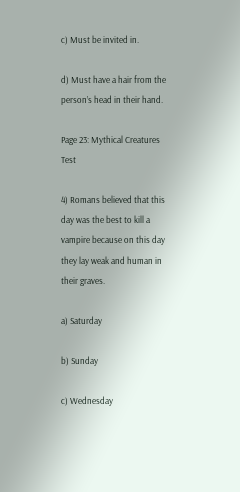c) Must be invited in.

d) Must have a hair from the person’s head in their hand.

Page 23: Mythical Creatures Test

4) Romans believed that this day was the best to kill a vampire because on this day they lay weak and human in their graves.

a) Saturday

b) Sunday

c) Wednesday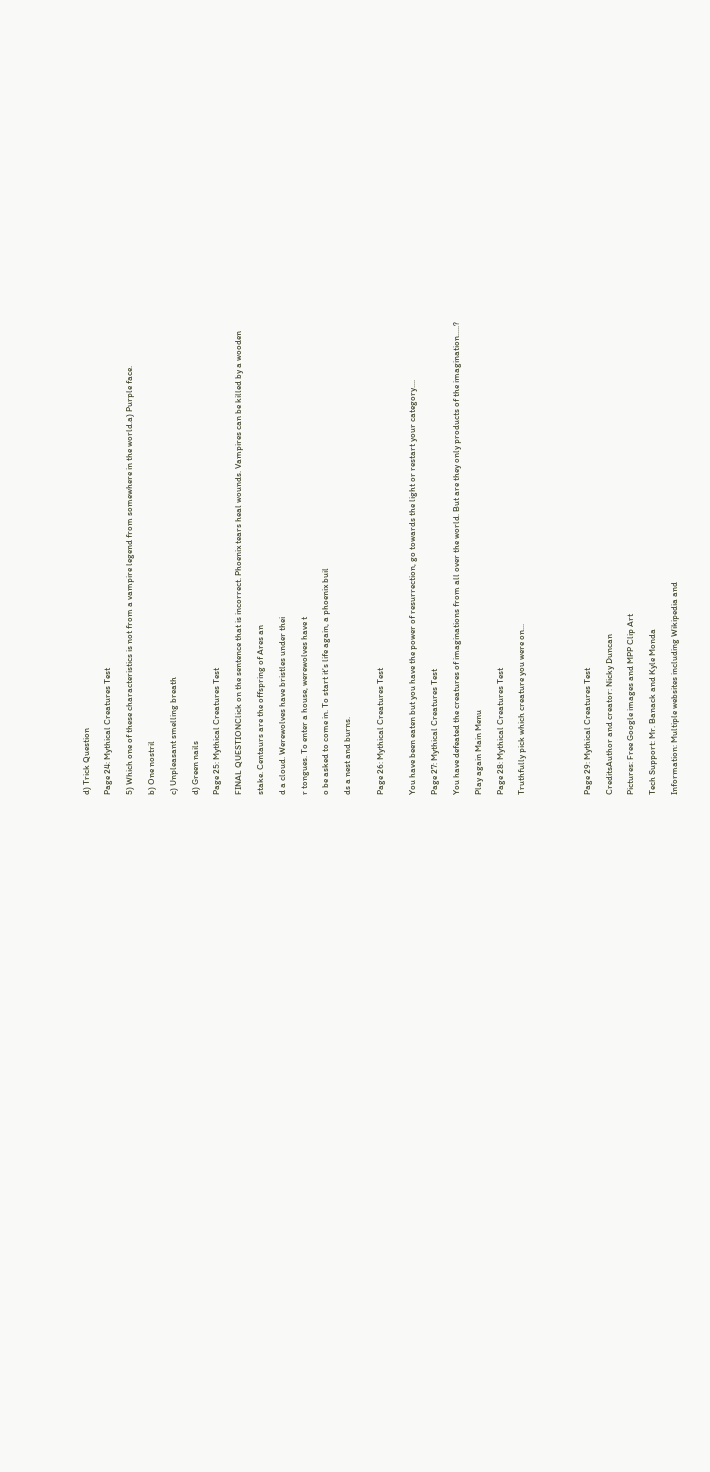d) Trick Question

Page 24: Mythical Creatures Test

5) Which one of these characteristics is not from a vampire legend from somewhere in the world.a) Purple face.

b) One nostril

c) Unpleasant smelling breath

d) Green nails

Page 25: Mythical Creatures Test

FINAL QUESTIONClick on the sentence that is incorrect. Phoenix tears heal wounds. Vampires can be killed by a wooden

stake. Centaurs are the offspring of Ares an

d a cloud. Werewolves have bristles under thei

r tongues. To enter a house, werewolves have t

o be asked to come in. To start it’s life again, a phoenix buil

ds a nest and burns.


Page 26: Mythical Creatures Test


You have been eaten but you have the power of resurrection, go towards the light or restart your category....

Page 27: Mythical Creatures Test

You have defeated the creatures of imaginations from all over the world. But are they only products of the imagination.....?

Play again Main Menu

Page 28: Mythical Creatures Test

Truthfully pick which creature you were on...





Page 29: Mythical Creatures Test

CreditsAuthor and creator: Nicky Duncan

Pictures: Free Google images and MPP Clip Art

Tech Support: Mr. Banack and Kyle Monda

Information: Multiple websites including Wikipedia and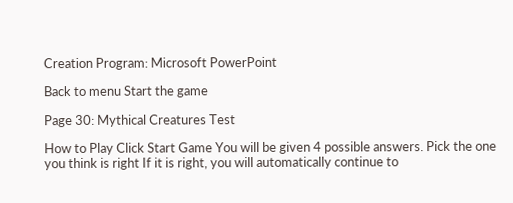Creation Program: Microsoft PowerPoint

Back to menu Start the game

Page 30: Mythical Creatures Test

How to Play Click Start Game You will be given 4 possible answers. Pick the one you think is right If it is right, you will automatically continue to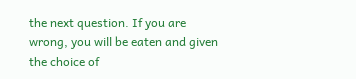the next question. If you are wrong, you will be eaten and given the choice of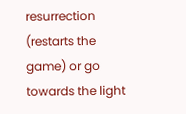resurrection (restarts the game) or go towards the light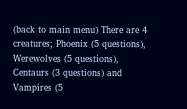(back to main menu) There are 4 creatures; Phoenix (5 questions), Werewolves (5 questions), Centaurs (3 questions) and Vampires (5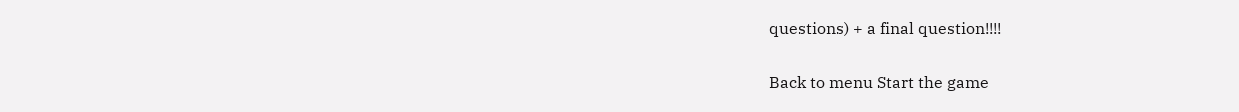questions) + a final question!!!!

Back to menu Start the game